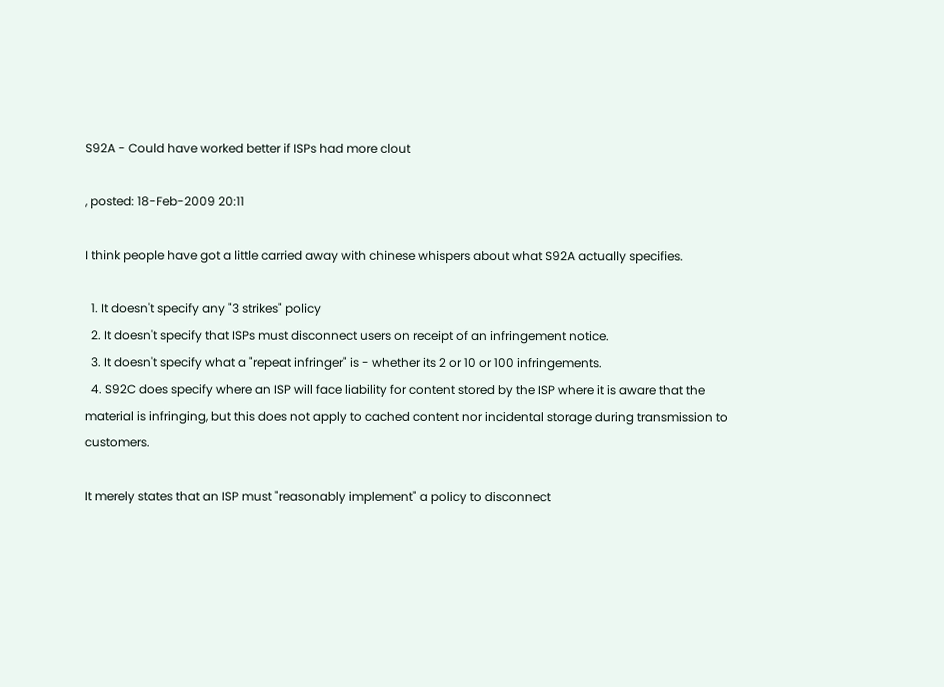S92A - Could have worked better if ISPs had more clout

, posted: 18-Feb-2009 20:11

I think people have got a little carried away with chinese whispers about what S92A actually specifies.

  1. It doesn't specify any "3 strikes" policy
  2. It doesn't specify that ISPs must disconnect users on receipt of an infringement notice.
  3. It doesn't specify what a "repeat infringer" is - whether its 2 or 10 or 100 infringements.
  4. S92C does specify where an ISP will face liability for content stored by the ISP where it is aware that the material is infringing, but this does not apply to cached content nor incidental storage during transmission to customers.

It merely states that an ISP must "reasonably implement" a policy to disconnect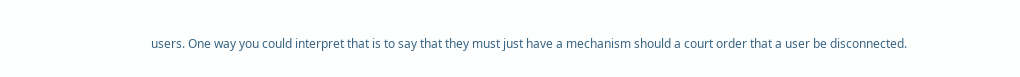users. One way you could interpret that is to say that they must just have a mechanism should a court order that a user be disconnected.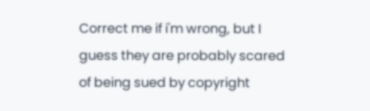Correct me if i'm wrong, but I guess they are probably scared of being sued by copyright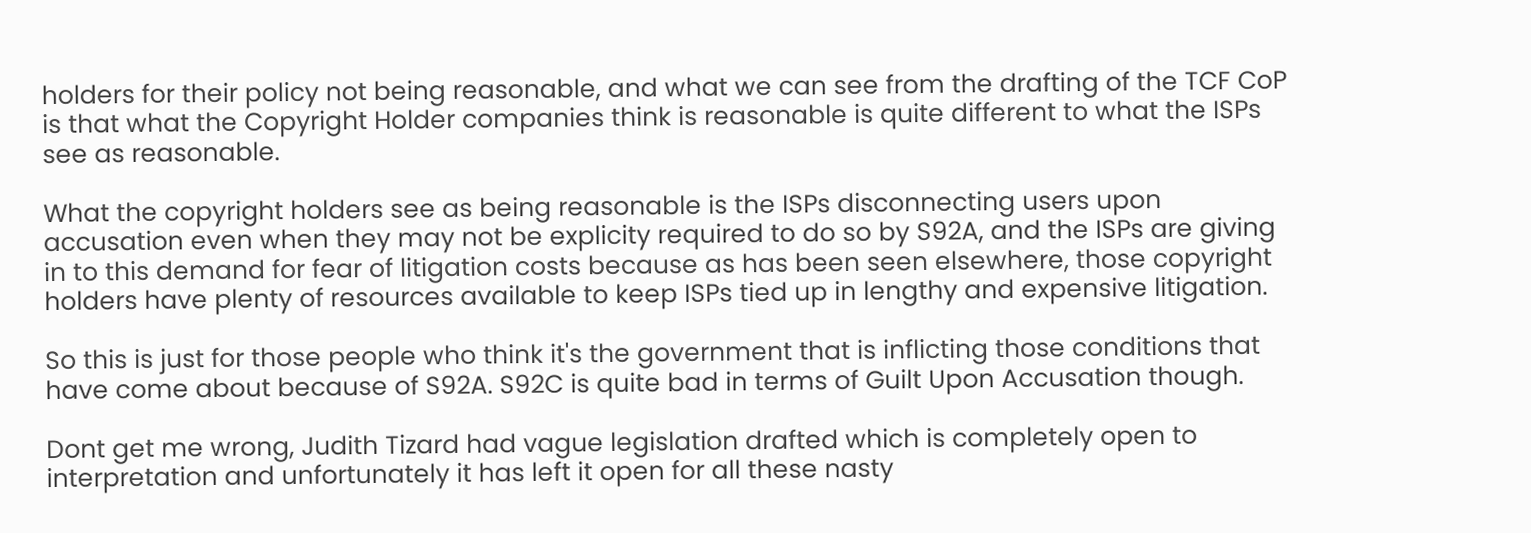holders for their policy not being reasonable, and what we can see from the drafting of the TCF CoP is that what the Copyright Holder companies think is reasonable is quite different to what the ISPs see as reasonable.

What the copyright holders see as being reasonable is the ISPs disconnecting users upon accusation even when they may not be explicity required to do so by S92A, and the ISPs are giving in to this demand for fear of litigation costs because as has been seen elsewhere, those copyright holders have plenty of resources available to keep ISPs tied up in lengthy and expensive litigation.

So this is just for those people who think it's the government that is inflicting those conditions that have come about because of S92A. S92C is quite bad in terms of Guilt Upon Accusation though.

Dont get me wrong, Judith Tizard had vague legislation drafted which is completely open to interpretation and unfortunately it has left it open for all these nasty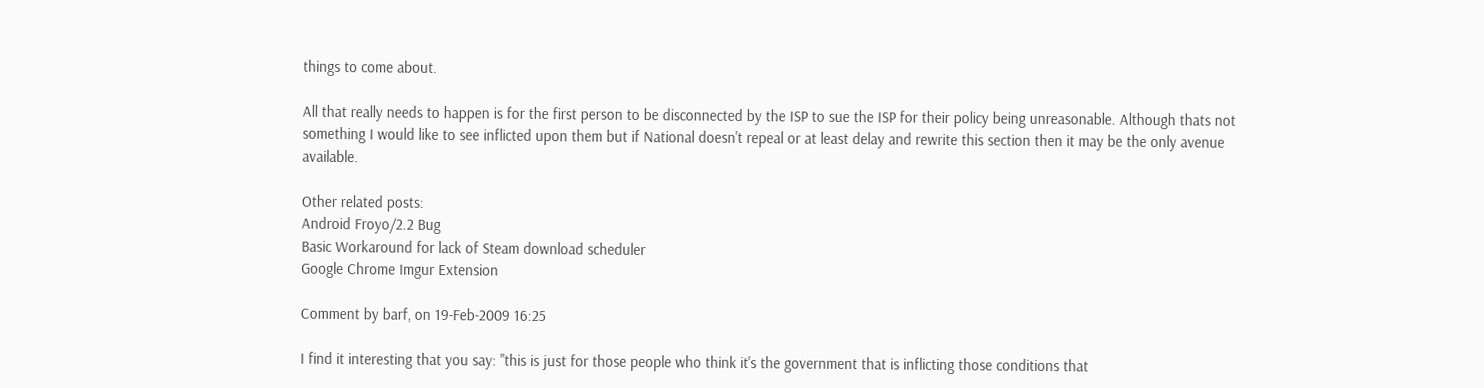things to come about.

All that really needs to happen is for the first person to be disconnected by the ISP to sue the ISP for their policy being unreasonable. Although thats not something I would like to see inflicted upon them but if National doesn't repeal or at least delay and rewrite this section then it may be the only avenue available.

Other related posts:
Android Froyo/2.2 Bug
Basic Workaround for lack of Steam download scheduler
Google Chrome Imgur Extension

Comment by barf, on 19-Feb-2009 16:25

I find it interesting that you say: "this is just for those people who think it's the government that is inflicting those conditions that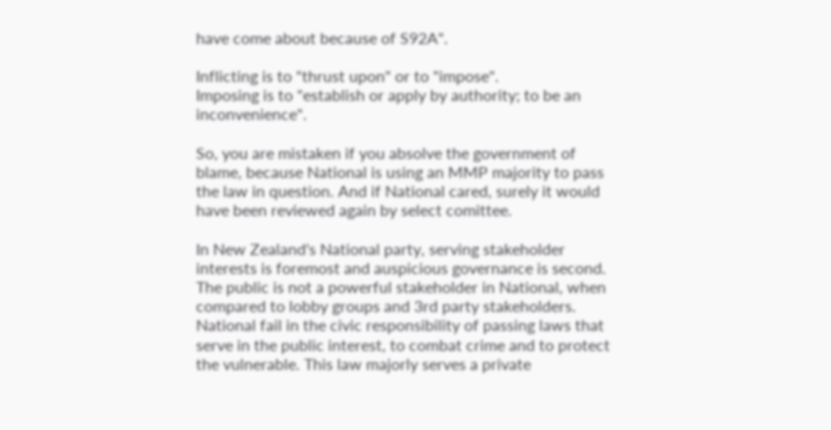have come about because of S92A".

Inflicting is to "thrust upon" or to "impose".
Imposing is to "establish or apply by authority; to be an inconvenience".

So, you are mistaken if you absolve the government of blame, because National is using an MMP majority to pass the law in question. And if National cared, surely it would have been reviewed again by select comittee.

In New Zealand's National party, serving stakeholder interests is foremost and auspicious governance is second. The public is not a powerful stakeholder in National, when compared to lobby groups and 3rd party stakeholders. National fail in the civic responsibility of passing laws that serve in the public interest, to combat crime and to protect the vulnerable. This law majorly serves a private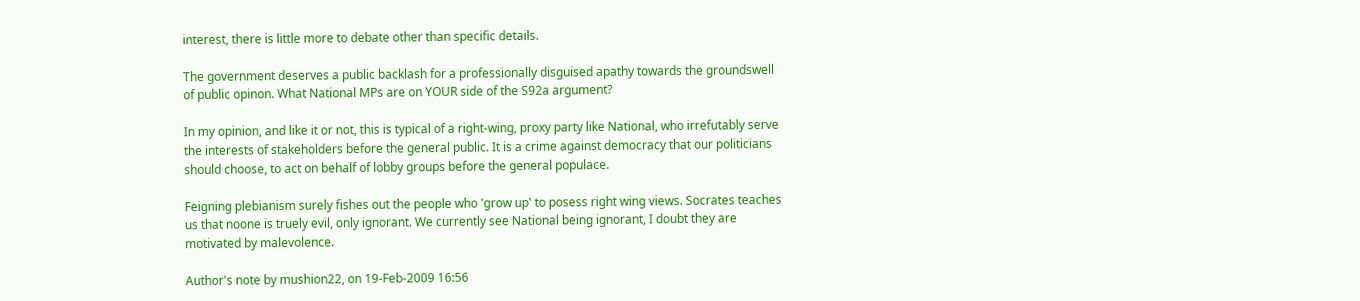interest, there is little more to debate other than specific details.

The government deserves a public backlash for a professionally disguised apathy towards the groundswell of public opinon. What National MPs are on YOUR side of the S92a argument?

In my opinion, and like it or not, this is typical of a right-wing, proxy party like National, who irrefutably serve the interests of stakeholders before the general public. It is a crime against democracy that our politicians should choose, to act on behalf of lobby groups before the general populace.

Feigning plebianism surely fishes out the people who 'grow up' to posess right wing views. Socrates teaches us that noone is truely evil, only ignorant. We currently see National being ignorant, I doubt they are motivated by malevolence.

Author's note by mushion22, on 19-Feb-2009 16:56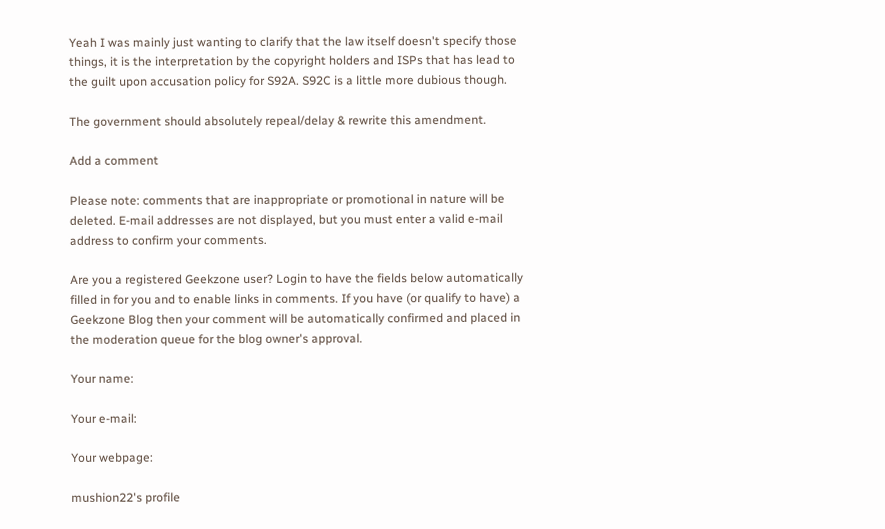Yeah I was mainly just wanting to clarify that the law itself doesn't specify those things, it is the interpretation by the copyright holders and ISPs that has lead to the guilt upon accusation policy for S92A. S92C is a little more dubious though.

The government should absolutely repeal/delay & rewrite this amendment.

Add a comment

Please note: comments that are inappropriate or promotional in nature will be deleted. E-mail addresses are not displayed, but you must enter a valid e-mail address to confirm your comments.

Are you a registered Geekzone user? Login to have the fields below automatically filled in for you and to enable links in comments. If you have (or qualify to have) a Geekzone Blog then your comment will be automatically confirmed and placed in the moderation queue for the blog owner's approval.

Your name:

Your e-mail:

Your webpage:

mushion22's profile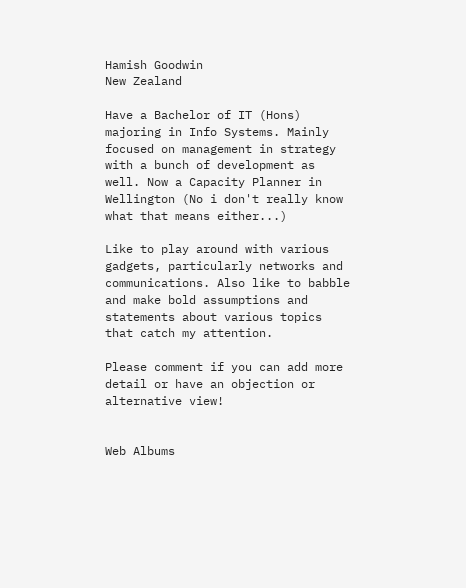Hamish Goodwin
New Zealand

Have a Bachelor of IT (Hons) majoring in Info Systems. Mainly focused on management in strategy with a bunch of development as well. Now a Capacity Planner in Wellington (No i don't really know what that means either...)

Like to play around with various gadgets, particularly networks and communications. Also like to babble and make bold assumptions and statements about various topics that catch my attention.

Please comment if you can add more detail or have an objection or alternative view!


Web Albums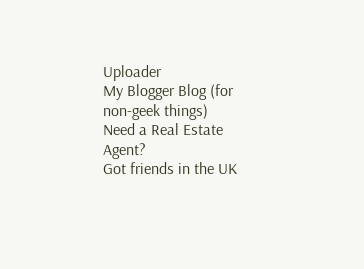Uploader
My Blogger Blog (for non-geek things)
Need a Real Estate Agent?
Got friends in the UK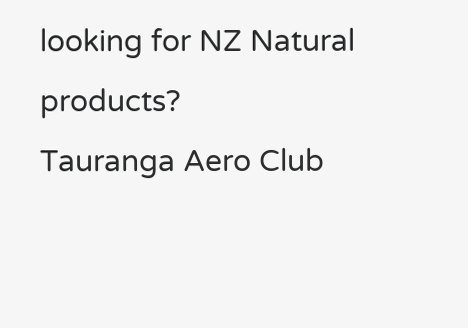looking for NZ Natural products?
Tauranga Aero Club